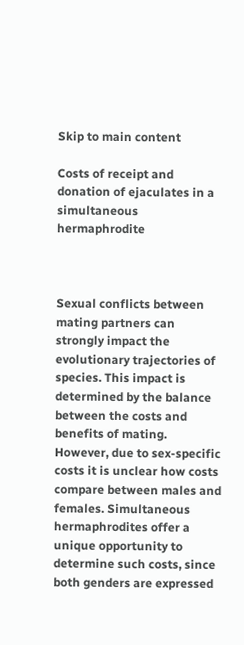Skip to main content

Costs of receipt and donation of ejaculates in a simultaneous hermaphrodite



Sexual conflicts between mating partners can strongly impact the evolutionary trajectories of species. This impact is determined by the balance between the costs and benefits of mating. However, due to sex-specific costs it is unclear how costs compare between males and females. Simultaneous hermaphrodites offer a unique opportunity to determine such costs, since both genders are expressed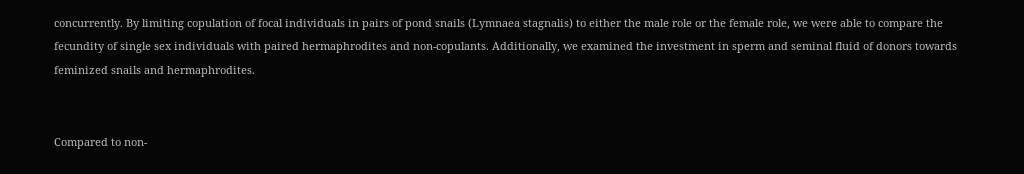concurrently. By limiting copulation of focal individuals in pairs of pond snails (Lymnaea stagnalis) to either the male role or the female role, we were able to compare the fecundity of single sex individuals with paired hermaphrodites and non-copulants. Additionally, we examined the investment in sperm and seminal fluid of donors towards feminized snails and hermaphrodites.


Compared to non-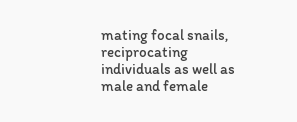mating focal snails, reciprocating individuals as well as male and female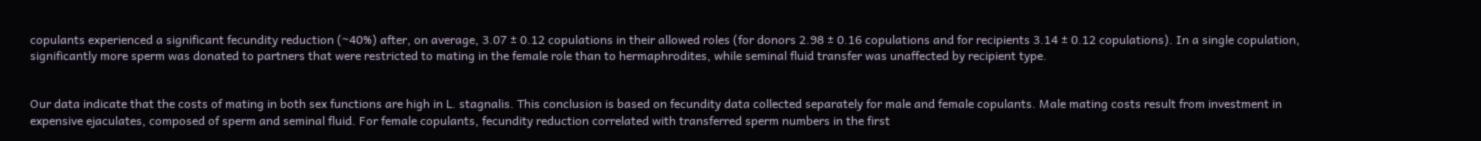copulants experienced a significant fecundity reduction (~40%) after, on average, 3.07 ± 0.12 copulations in their allowed roles (for donors 2.98 ± 0.16 copulations and for recipients 3.14 ± 0.12 copulations). In a single copulation, significantly more sperm was donated to partners that were restricted to mating in the female role than to hermaphrodites, while seminal fluid transfer was unaffected by recipient type.


Our data indicate that the costs of mating in both sex functions are high in L. stagnalis. This conclusion is based on fecundity data collected separately for male and female copulants. Male mating costs result from investment in expensive ejaculates, composed of sperm and seminal fluid. For female copulants, fecundity reduction correlated with transferred sperm numbers in the first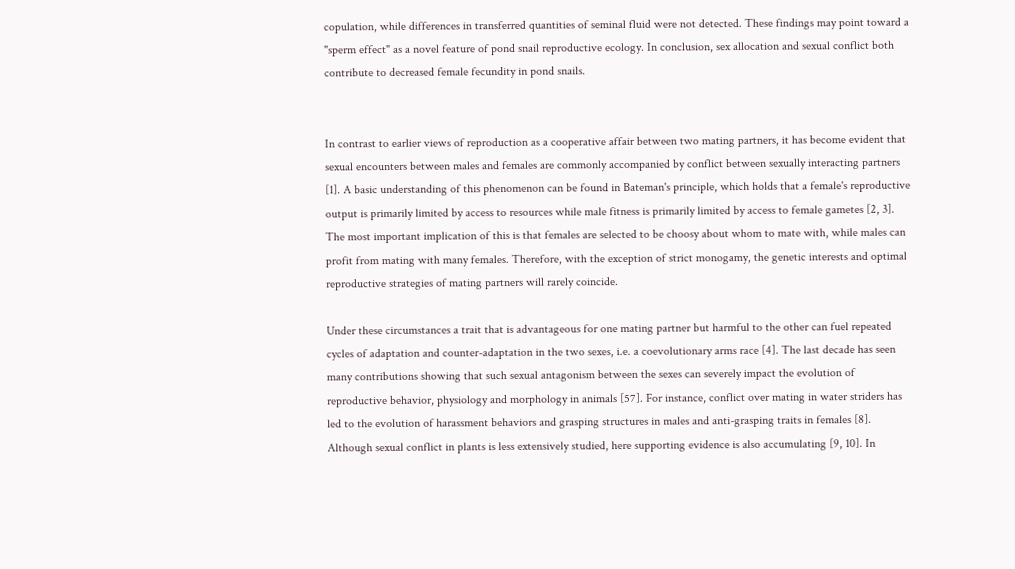copulation, while differences in transferred quantities of seminal fluid were not detected. These findings may point toward a "sperm effect" as a novel feature of pond snail reproductive ecology. In conclusion, sex allocation and sexual conflict both contribute to decreased female fecundity in pond snails.


In contrast to earlier views of reproduction as a cooperative affair between two mating partners, it has become evident that sexual encounters between males and females are commonly accompanied by conflict between sexually interacting partners [1]. A basic understanding of this phenomenon can be found in Bateman's principle, which holds that a female's reproductive output is primarily limited by access to resources while male fitness is primarily limited by access to female gametes [2, 3]. The most important implication of this is that females are selected to be choosy about whom to mate with, while males can profit from mating with many females. Therefore, with the exception of strict monogamy, the genetic interests and optimal reproductive strategies of mating partners will rarely coincide.

Under these circumstances a trait that is advantageous for one mating partner but harmful to the other can fuel repeated cycles of adaptation and counter-adaptation in the two sexes, i.e. a coevolutionary arms race [4]. The last decade has seen many contributions showing that such sexual antagonism between the sexes can severely impact the evolution of reproductive behavior, physiology and morphology in animals [57]. For instance, conflict over mating in water striders has led to the evolution of harassment behaviors and grasping structures in males and anti-grasping traits in females [8]. Although sexual conflict in plants is less extensively studied, here supporting evidence is also accumulating [9, 10]. In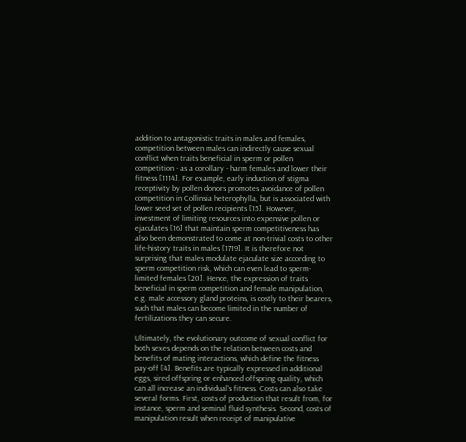addition to antagonistic traits in males and females, competition between males can indirectly cause sexual conflict when traits beneficial in sperm or pollen competition - as a corollary - harm females and lower their fitness [1114]. For example, early induction of stigma receptivity by pollen donors promotes avoidance of pollen competition in Collinsia heterophylla, but is associated with lower seed set of pollen recipients [15]. However, investment of limiting resources into expensive pollen or ejaculates [16] that maintain sperm competitiveness has also been demonstrated to come at non-trivial costs to other life-history traits in males [1719]. It is therefore not surprising that males modulate ejaculate size according to sperm competition risk, which can even lead to sperm-limited females [20]. Hence, the expression of traits beneficial in sperm competition and female manipulation, e.g. male accessory gland proteins, is costly to their bearers, such that males can become limited in the number of fertilizations they can secure.

Ultimately, the evolutionary outcome of sexual conflict for both sexes depends on the relation between costs and benefits of mating interactions, which define the fitness pay-off [4]. Benefits are typically expressed in additional eggs, sired offspring or enhanced offspring quality, which can all increase an individual's fitness. Costs can also take several forms. First, costs of production that result from, for instance, sperm and seminal fluid synthesis. Second, costs of manipulation result when receipt of manipulative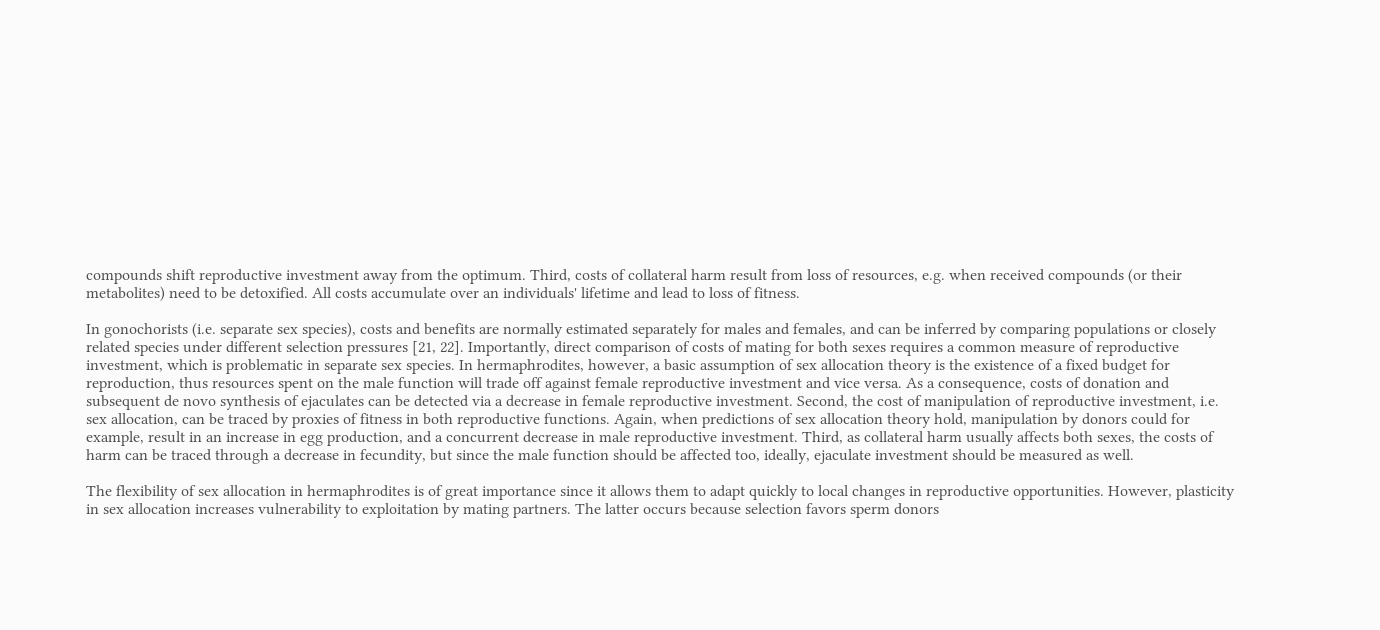compounds shift reproductive investment away from the optimum. Third, costs of collateral harm result from loss of resources, e.g. when received compounds (or their metabolites) need to be detoxified. All costs accumulate over an individuals' lifetime and lead to loss of fitness.

In gonochorists (i.e. separate sex species), costs and benefits are normally estimated separately for males and females, and can be inferred by comparing populations or closely related species under different selection pressures [21, 22]. Importantly, direct comparison of costs of mating for both sexes requires a common measure of reproductive investment, which is problematic in separate sex species. In hermaphrodites, however, a basic assumption of sex allocation theory is the existence of a fixed budget for reproduction, thus resources spent on the male function will trade off against female reproductive investment and vice versa. As a consequence, costs of donation and subsequent de novo synthesis of ejaculates can be detected via a decrease in female reproductive investment. Second, the cost of manipulation of reproductive investment, i.e. sex allocation, can be traced by proxies of fitness in both reproductive functions. Again, when predictions of sex allocation theory hold, manipulation by donors could for example, result in an increase in egg production, and a concurrent decrease in male reproductive investment. Third, as collateral harm usually affects both sexes, the costs of harm can be traced through a decrease in fecundity, but since the male function should be affected too, ideally, ejaculate investment should be measured as well.

The flexibility of sex allocation in hermaphrodites is of great importance since it allows them to adapt quickly to local changes in reproductive opportunities. However, plasticity in sex allocation increases vulnerability to exploitation by mating partners. The latter occurs because selection favors sperm donors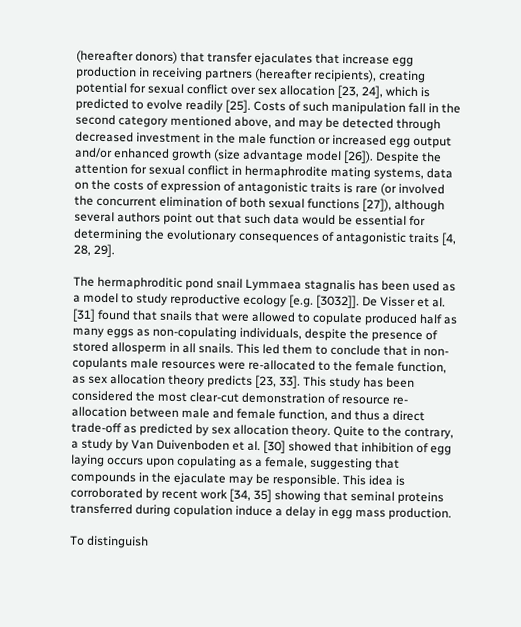(hereafter donors) that transfer ejaculates that increase egg production in receiving partners (hereafter recipients), creating potential for sexual conflict over sex allocation [23, 24], which is predicted to evolve readily [25]. Costs of such manipulation fall in the second category mentioned above, and may be detected through decreased investment in the male function or increased egg output and/or enhanced growth (size advantage model [26]). Despite the attention for sexual conflict in hermaphrodite mating systems, data on the costs of expression of antagonistic traits is rare (or involved the concurrent elimination of both sexual functions [27]), although several authors point out that such data would be essential for determining the evolutionary consequences of antagonistic traits [4, 28, 29].

The hermaphroditic pond snail Lymmaea stagnalis has been used as a model to study reproductive ecology [e.g. [3032]]. De Visser et al. [31] found that snails that were allowed to copulate produced half as many eggs as non-copulating individuals, despite the presence of stored allosperm in all snails. This led them to conclude that in non-copulants male resources were re-allocated to the female function, as sex allocation theory predicts [23, 33]. This study has been considered the most clear-cut demonstration of resource re-allocation between male and female function, and thus a direct trade-off as predicted by sex allocation theory. Quite to the contrary, a study by Van Duivenboden et al. [30] showed that inhibition of egg laying occurs upon copulating as a female, suggesting that compounds in the ejaculate may be responsible. This idea is corroborated by recent work [34, 35] showing that seminal proteins transferred during copulation induce a delay in egg mass production.

To distinguish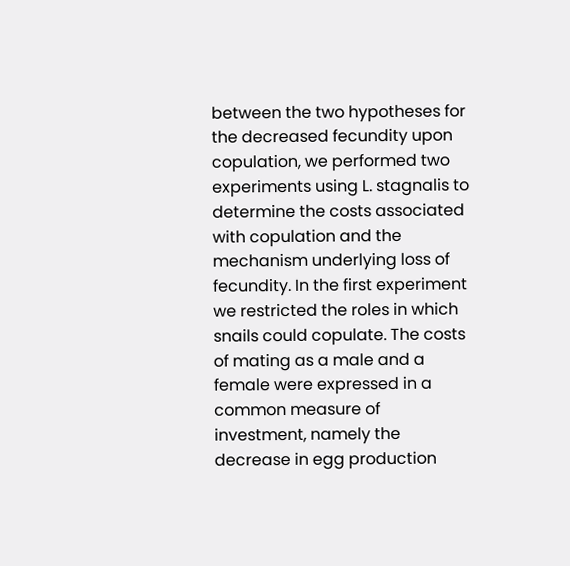between the two hypotheses for the decreased fecundity upon copulation, we performed two experiments using L. stagnalis to determine the costs associated with copulation and the mechanism underlying loss of fecundity. In the first experiment we restricted the roles in which snails could copulate. The costs of mating as a male and a female were expressed in a common measure of investment, namely the decrease in egg production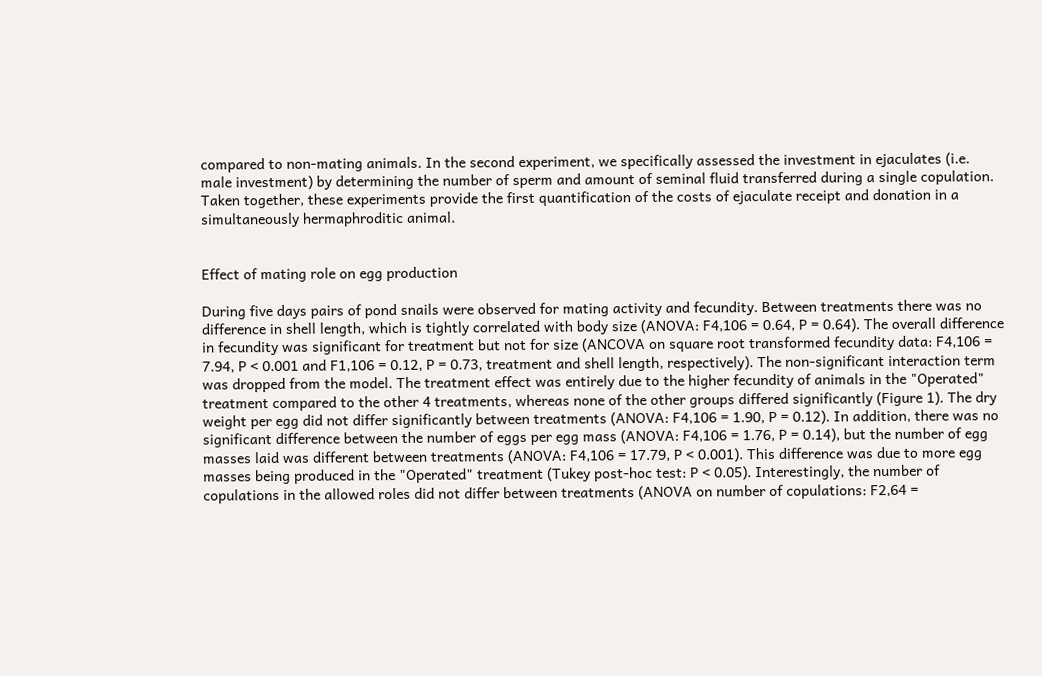compared to non-mating animals. In the second experiment, we specifically assessed the investment in ejaculates (i.e. male investment) by determining the number of sperm and amount of seminal fluid transferred during a single copulation. Taken together, these experiments provide the first quantification of the costs of ejaculate receipt and donation in a simultaneously hermaphroditic animal.


Effect of mating role on egg production

During five days pairs of pond snails were observed for mating activity and fecundity. Between treatments there was no difference in shell length, which is tightly correlated with body size (ANOVA: F4,106 = 0.64, P = 0.64). The overall difference in fecundity was significant for treatment but not for size (ANCOVA on square root transformed fecundity data: F4,106 = 7.94, P < 0.001 and F1,106 = 0.12, P = 0.73, treatment and shell length, respectively). The non-significant interaction term was dropped from the model. The treatment effect was entirely due to the higher fecundity of animals in the "Operated" treatment compared to the other 4 treatments, whereas none of the other groups differed significantly (Figure 1). The dry weight per egg did not differ significantly between treatments (ANOVA: F4,106 = 1.90, P = 0.12). In addition, there was no significant difference between the number of eggs per egg mass (ANOVA: F4,106 = 1.76, P = 0.14), but the number of egg masses laid was different between treatments (ANOVA: F4,106 = 17.79, P < 0.001). This difference was due to more egg masses being produced in the "Operated" treatment (Tukey post-hoc test: P < 0.05). Interestingly, the number of copulations in the allowed roles did not differ between treatments (ANOVA on number of copulations: F2,64 =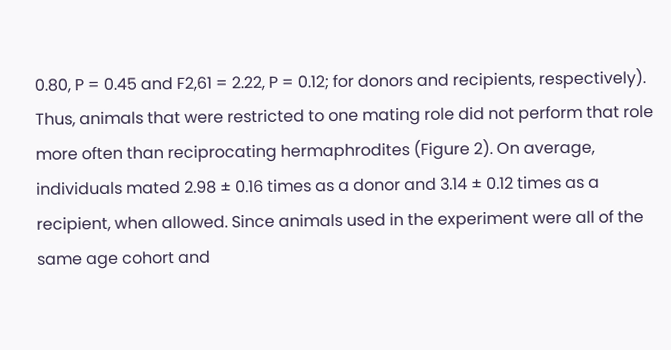0.80, P = 0.45 and F2,61 = 2.22, P = 0.12; for donors and recipients, respectively). Thus, animals that were restricted to one mating role did not perform that role more often than reciprocating hermaphrodites (Figure 2). On average, individuals mated 2.98 ± 0.16 times as a donor and 3.14 ± 0.12 times as a recipient, when allowed. Since animals used in the experiment were all of the same age cohort and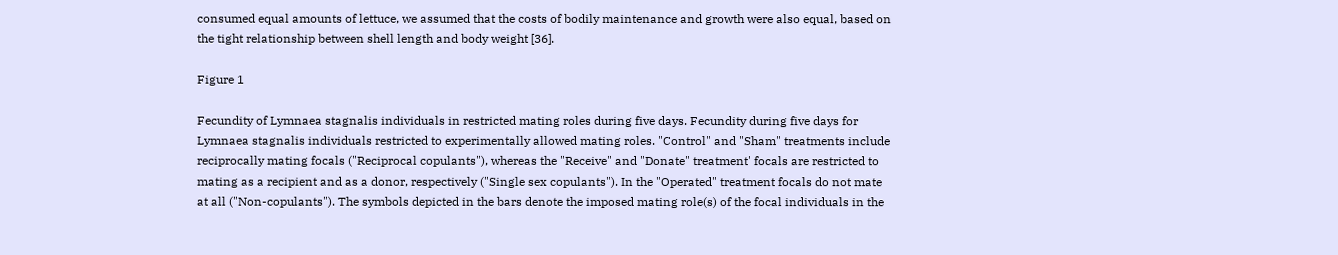consumed equal amounts of lettuce, we assumed that the costs of bodily maintenance and growth were also equal, based on the tight relationship between shell length and body weight [36].

Figure 1

Fecundity of Lymnaea stagnalis individuals in restricted mating roles during five days. Fecundity during five days for Lymnaea stagnalis individuals restricted to experimentally allowed mating roles. "Control" and "Sham" treatments include reciprocally mating focals ("Reciprocal copulants"), whereas the "Receive" and "Donate" treatment' focals are restricted to mating as a recipient and as a donor, respectively ("Single sex copulants"). In the "Operated" treatment focals do not mate at all ("Non-copulants"). The symbols depicted in the bars denote the imposed mating role(s) of the focal individuals in the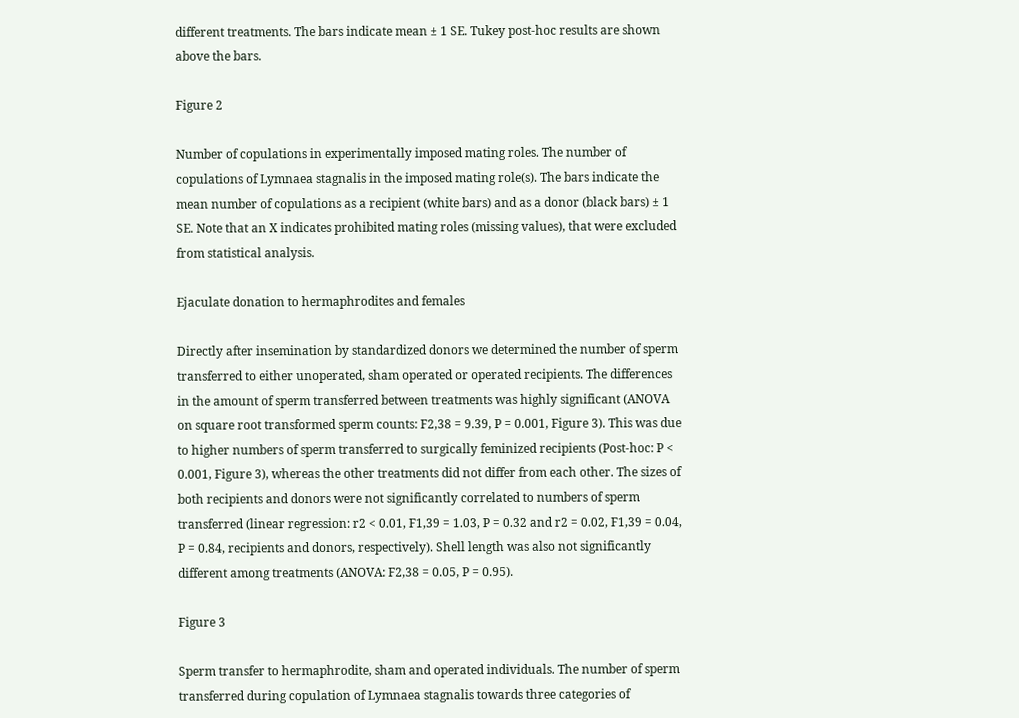different treatments. The bars indicate mean ± 1 SE. Tukey post-hoc results are shown above the bars.

Figure 2

Number of copulations in experimentally imposed mating roles. The number of copulations of Lymnaea stagnalis in the imposed mating role(s). The bars indicate the mean number of copulations as a recipient (white bars) and as a donor (black bars) ± 1 SE. Note that an X indicates prohibited mating roles (missing values), that were excluded from statistical analysis.

Ejaculate donation to hermaphrodites and females

Directly after insemination by standardized donors we determined the number of sperm transferred to either unoperated, sham operated or operated recipients. The differences in the amount of sperm transferred between treatments was highly significant (ANOVA on square root transformed sperm counts: F2,38 = 9.39, P = 0.001, Figure 3). This was due to higher numbers of sperm transferred to surgically feminized recipients (Post-hoc: P < 0.001, Figure 3), whereas the other treatments did not differ from each other. The sizes of both recipients and donors were not significantly correlated to numbers of sperm transferred (linear regression: r2 < 0.01, F1,39 = 1.03, P = 0.32 and r2 = 0.02, F1,39 = 0.04, P = 0.84, recipients and donors, respectively). Shell length was also not significantly different among treatments (ANOVA: F2,38 = 0.05, P = 0.95).

Figure 3

Sperm transfer to hermaphrodite, sham and operated individuals. The number of sperm transferred during copulation of Lymnaea stagnalis towards three categories of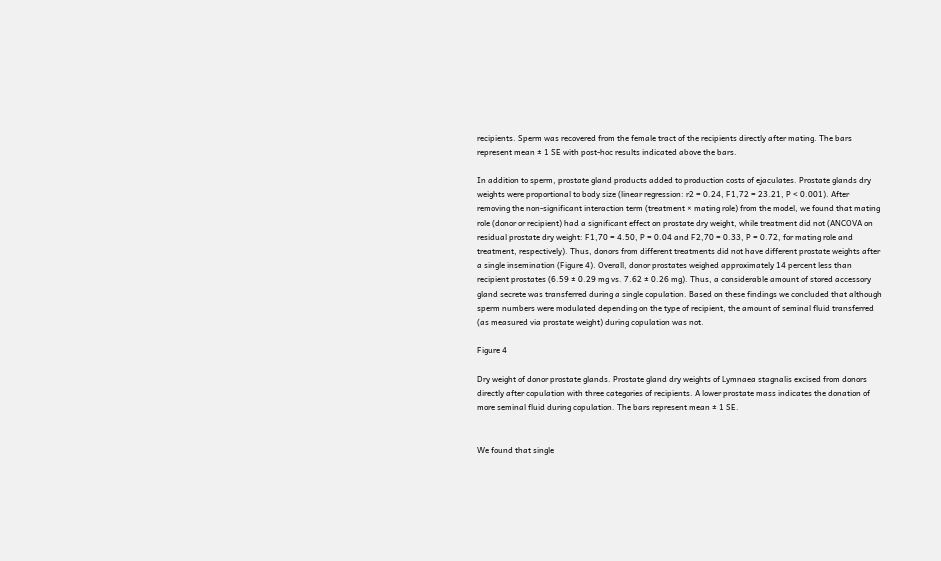recipients. Sperm was recovered from the female tract of the recipients directly after mating. The bars represent mean ± 1 SE with post-hoc results indicated above the bars.

In addition to sperm, prostate gland products added to production costs of ejaculates. Prostate glands dry weights were proportional to body size (linear regression: r2 = 0.24, F1,72 = 23.21, P < 0.001). After removing the non-significant interaction term (treatment × mating role) from the model, we found that mating role (donor or recipient) had a significant effect on prostate dry weight, while treatment did not (ANCOVA on residual prostate dry weight: F1,70 = 4.50, P = 0.04 and F2,70 = 0.33, P = 0.72, for mating role and treatment, respectively). Thus, donors from different treatments did not have different prostate weights after a single insemination (Figure 4). Overall, donor prostates weighed approximately 14 percent less than recipient prostates (6.59 ± 0.29 mg vs. 7.62 ± 0.26 mg). Thus, a considerable amount of stored accessory gland secrete was transferred during a single copulation. Based on these findings we concluded that although sperm numbers were modulated depending on the type of recipient, the amount of seminal fluid transferred (as measured via prostate weight) during copulation was not.

Figure 4

Dry weight of donor prostate glands. Prostate gland dry weights of Lymnaea stagnalis excised from donors directly after copulation with three categories of recipients. A lower prostate mass indicates the donation of more seminal fluid during copulation. The bars represent mean ± 1 SE.


We found that single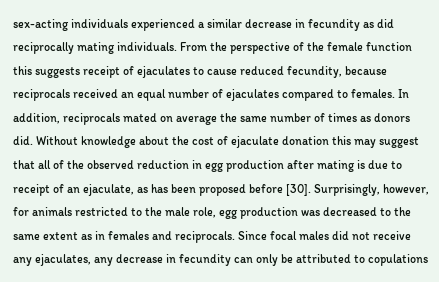sex-acting individuals experienced a similar decrease in fecundity as did reciprocally mating individuals. From the perspective of the female function this suggests receipt of ejaculates to cause reduced fecundity, because reciprocals received an equal number of ejaculates compared to females. In addition, reciprocals mated on average the same number of times as donors did. Without knowledge about the cost of ejaculate donation this may suggest that all of the observed reduction in egg production after mating is due to receipt of an ejaculate, as has been proposed before [30]. Surprisingly, however, for animals restricted to the male role, egg production was decreased to the same extent as in females and reciprocals. Since focal males did not receive any ejaculates, any decrease in fecundity can only be attributed to copulations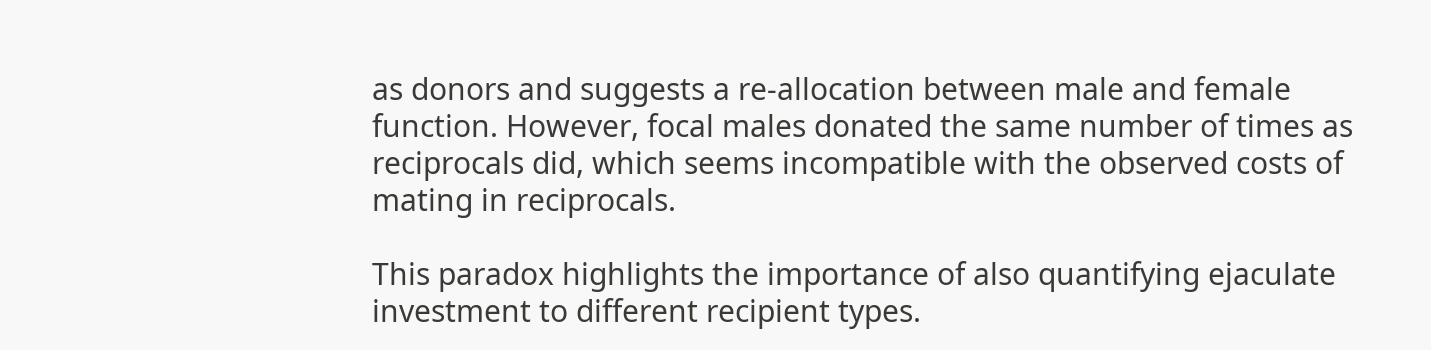as donors and suggests a re-allocation between male and female function. However, focal males donated the same number of times as reciprocals did, which seems incompatible with the observed costs of mating in reciprocals.

This paradox highlights the importance of also quantifying ejaculate investment to different recipient types.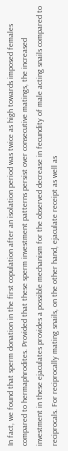In fact, we found that sperm donation in the first copulation after an isolation period was twice as high towards imposed females compared to hermaphrodites. Provided that these sperm investment patterns persist over consecutive matings, the increased investment in these ejaculates provides a possible mechanism for the observed decrease in fecundity of male acting snails compared to reciprocals. For reciprocally mating snails, on the other hand, ejaculate receipt as well as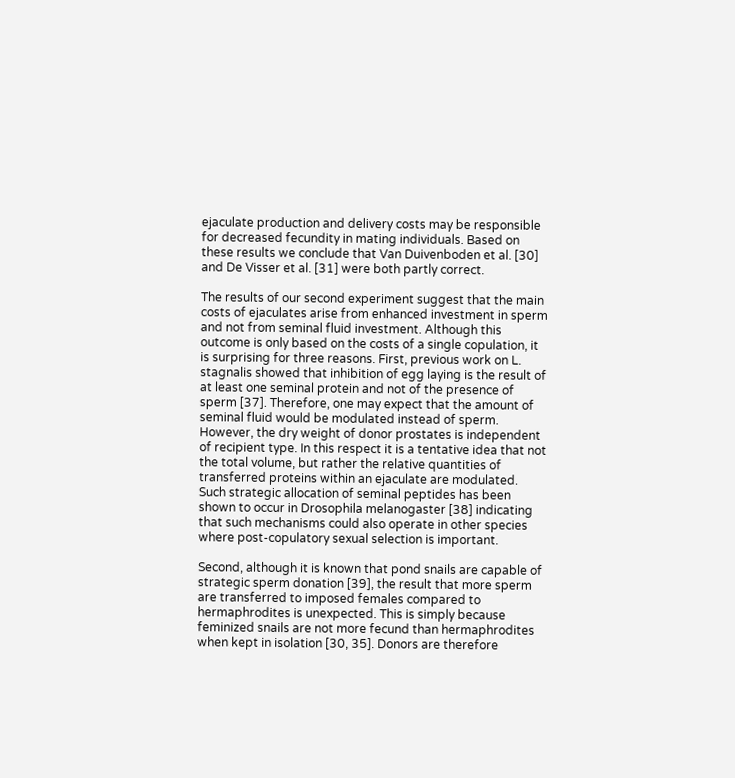ejaculate production and delivery costs may be responsible for decreased fecundity in mating individuals. Based on these results we conclude that Van Duivenboden et al. [30] and De Visser et al. [31] were both partly correct.

The results of our second experiment suggest that the main costs of ejaculates arise from enhanced investment in sperm and not from seminal fluid investment. Although this outcome is only based on the costs of a single copulation, it is surprising for three reasons. First, previous work on L. stagnalis showed that inhibition of egg laying is the result of at least one seminal protein and not of the presence of sperm [37]. Therefore, one may expect that the amount of seminal fluid would be modulated instead of sperm. However, the dry weight of donor prostates is independent of recipient type. In this respect it is a tentative idea that not the total volume, but rather the relative quantities of transferred proteins within an ejaculate are modulated. Such strategic allocation of seminal peptides has been shown to occur in Drosophila melanogaster [38] indicating that such mechanisms could also operate in other species where post-copulatory sexual selection is important.

Second, although it is known that pond snails are capable of strategic sperm donation [39], the result that more sperm are transferred to imposed females compared to hermaphrodites is unexpected. This is simply because feminized snails are not more fecund than hermaphrodites when kept in isolation [30, 35]. Donors are therefore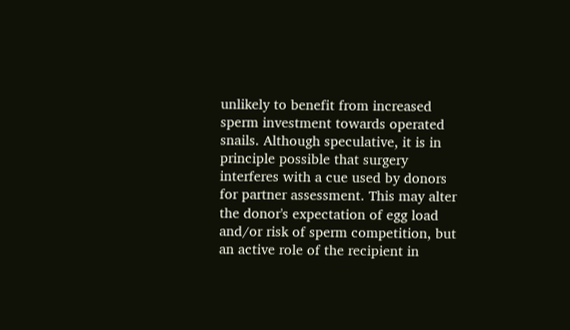unlikely to benefit from increased sperm investment towards operated snails. Although speculative, it is in principle possible that surgery interferes with a cue used by donors for partner assessment. This may alter the donor's expectation of egg load and/or risk of sperm competition, but an active role of the recipient in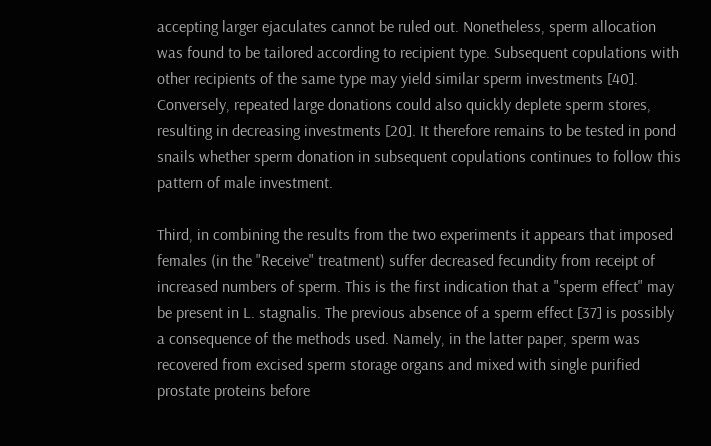accepting larger ejaculates cannot be ruled out. Nonetheless, sperm allocation was found to be tailored according to recipient type. Subsequent copulations with other recipients of the same type may yield similar sperm investments [40]. Conversely, repeated large donations could also quickly deplete sperm stores, resulting in decreasing investments [20]. It therefore remains to be tested in pond snails whether sperm donation in subsequent copulations continues to follow this pattern of male investment.

Third, in combining the results from the two experiments it appears that imposed females (in the "Receive" treatment) suffer decreased fecundity from receipt of increased numbers of sperm. This is the first indication that a "sperm effect" may be present in L. stagnalis. The previous absence of a sperm effect [37] is possibly a consequence of the methods used. Namely, in the latter paper, sperm was recovered from excised sperm storage organs and mixed with single purified prostate proteins before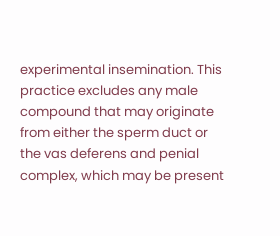experimental insemination. This practice excludes any male compound that may originate from either the sperm duct or the vas deferens and penial complex, which may be present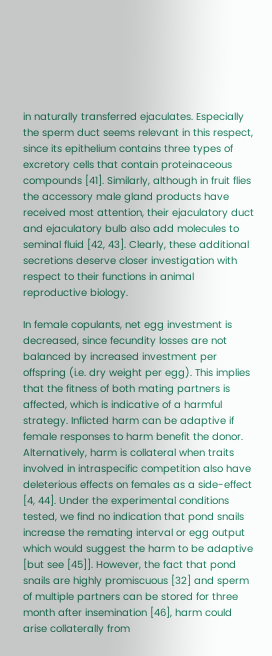in naturally transferred ejaculates. Especially the sperm duct seems relevant in this respect, since its epithelium contains three types of excretory cells that contain proteinaceous compounds [41]. Similarly, although in fruit flies the accessory male gland products have received most attention, their ejaculatory duct and ejaculatory bulb also add molecules to seminal fluid [42, 43]. Clearly, these additional secretions deserve closer investigation with respect to their functions in animal reproductive biology.

In female copulants, net egg investment is decreased, since fecundity losses are not balanced by increased investment per offspring (i.e. dry weight per egg). This implies that the fitness of both mating partners is affected, which is indicative of a harmful strategy. Inflicted harm can be adaptive if female responses to harm benefit the donor. Alternatively, harm is collateral when traits involved in intraspecific competition also have deleterious effects on females as a side-effect [4, 44]. Under the experimental conditions tested, we find no indication that pond snails increase the remating interval or egg output which would suggest the harm to be adaptive [but see [45]]. However, the fact that pond snails are highly promiscuous [32] and sperm of multiple partners can be stored for three month after insemination [46], harm could arise collaterally from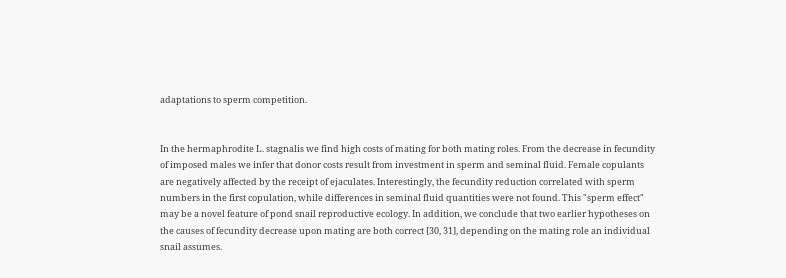adaptations to sperm competition.


In the hermaphrodite L. stagnalis we find high costs of mating for both mating roles. From the decrease in fecundity of imposed males we infer that donor costs result from investment in sperm and seminal fluid. Female copulants are negatively affected by the receipt of ejaculates. Interestingly, the fecundity reduction correlated with sperm numbers in the first copulation, while differences in seminal fluid quantities were not found. This "sperm effect" may be a novel feature of pond snail reproductive ecology. In addition, we conclude that two earlier hypotheses on the causes of fecundity decrease upon mating are both correct [30, 31], depending on the mating role an individual snail assumes.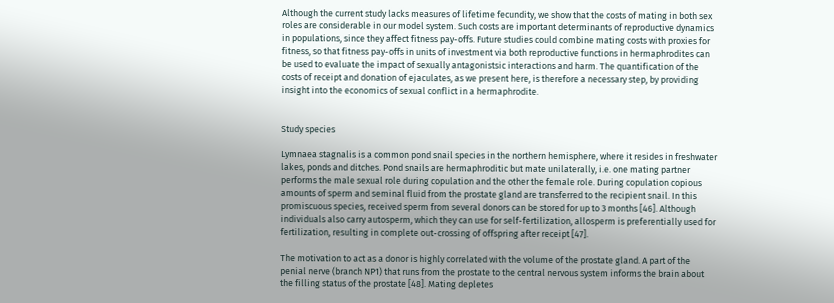Although the current study lacks measures of lifetime fecundity, we show that the costs of mating in both sex roles are considerable in our model system. Such costs are important determinants of reproductive dynamics in populations, since they affect fitness pay-offs. Future studies could combine mating costs with proxies for fitness, so that fitness pay-offs in units of investment via both reproductive functions in hermaphrodites can be used to evaluate the impact of sexually antagonistsic interactions and harm. The quantification of the costs of receipt and donation of ejaculates, as we present here, is therefore a necessary step, by providing insight into the economics of sexual conflict in a hermaphrodite.


Study species

Lymnaea stagnalis is a common pond snail species in the northern hemisphere, where it resides in freshwater lakes, ponds and ditches. Pond snails are hermaphroditic but mate unilaterally, i.e. one mating partner performs the male sexual role during copulation and the other the female role. During copulation copious amounts of sperm and seminal fluid from the prostate gland are transferred to the recipient snail. In this promiscuous species, received sperm from several donors can be stored for up to 3 months [46]. Although individuals also carry autosperm, which they can use for self-fertilization, allosperm is preferentially used for fertilization, resulting in complete out-crossing of offspring after receipt [47].

The motivation to act as a donor is highly correlated with the volume of the prostate gland. A part of the penial nerve (branch NP1) that runs from the prostate to the central nervous system informs the brain about the filling status of the prostate [48]. Mating depletes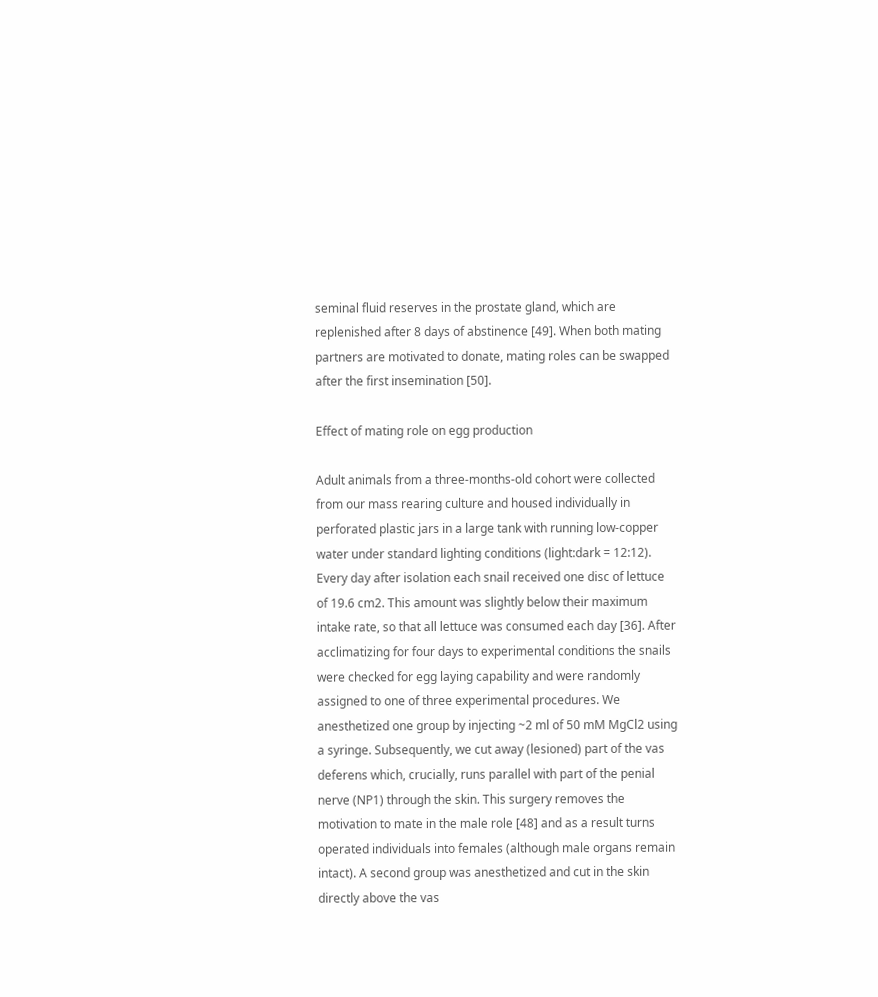seminal fluid reserves in the prostate gland, which are replenished after 8 days of abstinence [49]. When both mating partners are motivated to donate, mating roles can be swapped after the first insemination [50].

Effect of mating role on egg production

Adult animals from a three-months-old cohort were collected from our mass rearing culture and housed individually in perforated plastic jars in a large tank with running low-copper water under standard lighting conditions (light:dark = 12:12). Every day after isolation each snail received one disc of lettuce of 19.6 cm2. This amount was slightly below their maximum intake rate, so that all lettuce was consumed each day [36]. After acclimatizing for four days to experimental conditions the snails were checked for egg laying capability and were randomly assigned to one of three experimental procedures. We anesthetized one group by injecting ~2 ml of 50 mM MgCl2 using a syringe. Subsequently, we cut away (lesioned) part of the vas deferens which, crucially, runs parallel with part of the penial nerve (NP1) through the skin. This surgery removes the motivation to mate in the male role [48] and as a result turns operated individuals into females (although male organs remain intact). A second group was anesthetized and cut in the skin directly above the vas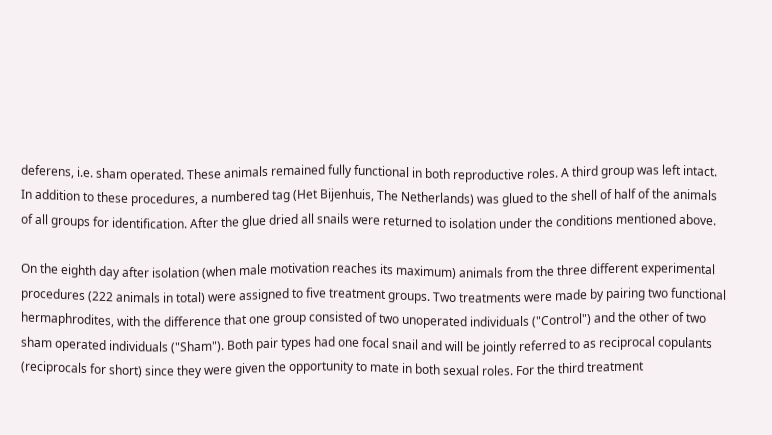deferens, i.e. sham operated. These animals remained fully functional in both reproductive roles. A third group was left intact. In addition to these procedures, a numbered tag (Het Bijenhuis, The Netherlands) was glued to the shell of half of the animals of all groups for identification. After the glue dried all snails were returned to isolation under the conditions mentioned above.

On the eighth day after isolation (when male motivation reaches its maximum) animals from the three different experimental procedures (222 animals in total) were assigned to five treatment groups. Two treatments were made by pairing two functional hermaphrodites, with the difference that one group consisted of two unoperated individuals ("Control") and the other of two sham operated individuals ("Sham"). Both pair types had one focal snail and will be jointly referred to as reciprocal copulants (reciprocals for short) since they were given the opportunity to mate in both sexual roles. For the third treatment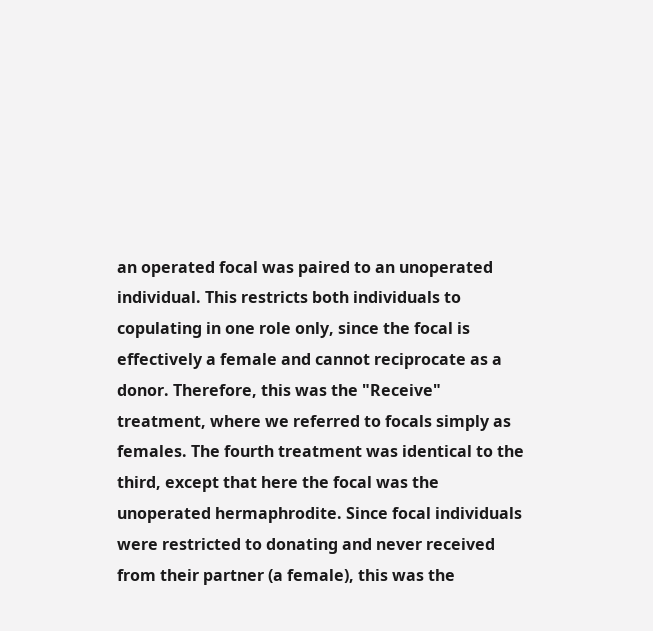an operated focal was paired to an unoperated individual. This restricts both individuals to copulating in one role only, since the focal is effectively a female and cannot reciprocate as a donor. Therefore, this was the "Receive" treatment, where we referred to focals simply as females. The fourth treatment was identical to the third, except that here the focal was the unoperated hermaphrodite. Since focal individuals were restricted to donating and never received from their partner (a female), this was the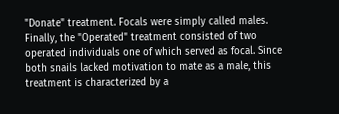"Donate" treatment. Focals were simply called males. Finally, the "Operated" treatment consisted of two operated individuals one of which served as focal. Since both snails lacked motivation to mate as a male, this treatment is characterized by a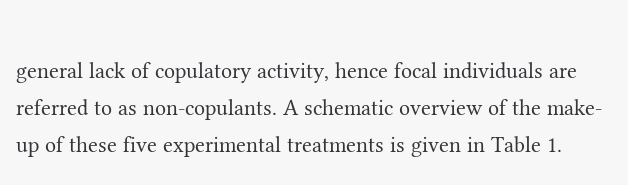general lack of copulatory activity, hence focal individuals are referred to as non-copulants. A schematic overview of the make-up of these five experimental treatments is given in Table 1.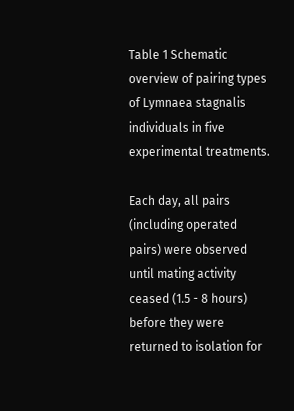Table 1 Schematic overview of pairing types of Lymnaea stagnalis individuals in five experimental treatments.

Each day, all pairs (including operated pairs) were observed until mating activity ceased (1.5 - 8 hours) before they were returned to isolation for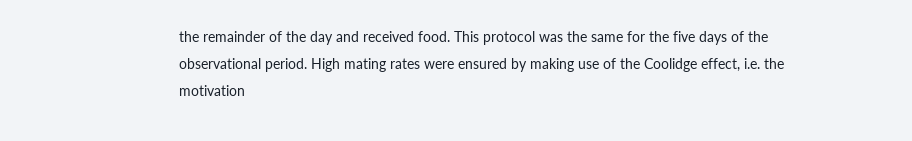the remainder of the day and received food. This protocol was the same for the five days of the observational period. High mating rates were ensured by making use of the Coolidge effect, i.e. the motivation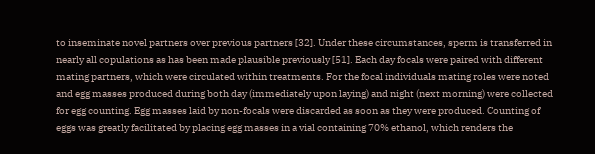to inseminate novel partners over previous partners [32]. Under these circumstances, sperm is transferred in nearly all copulations as has been made plausible previously [51]. Each day focals were paired with different mating partners, which were circulated within treatments. For the focal individuals mating roles were noted and egg masses produced during both day (immediately upon laying) and night (next morning) were collected for egg counting. Egg masses laid by non-focals were discarded as soon as they were produced. Counting of eggs was greatly facilitated by placing egg masses in a vial containing 70% ethanol, which renders the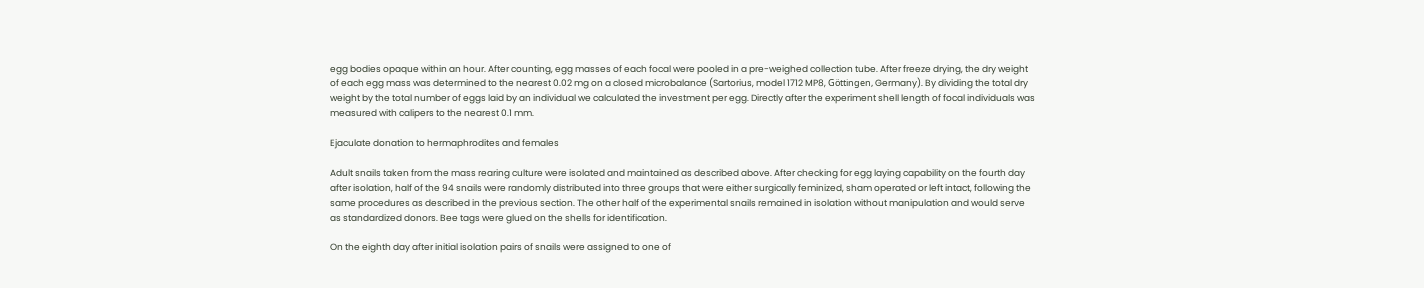egg bodies opaque within an hour. After counting, egg masses of each focal were pooled in a pre-weighed collection tube. After freeze drying, the dry weight of each egg mass was determined to the nearest 0.02 mg on a closed microbalance (Sartorius, model 1712 MP8, Göttingen, Germany). By dividing the total dry weight by the total number of eggs laid by an individual we calculated the investment per egg. Directly after the experiment shell length of focal individuals was measured with calipers to the nearest 0.1 mm.

Ejaculate donation to hermaphrodites and females

Adult snails taken from the mass rearing culture were isolated and maintained as described above. After checking for egg laying capability on the fourth day after isolation, half of the 94 snails were randomly distributed into three groups that were either surgically feminized, sham operated or left intact, following the same procedures as described in the previous section. The other half of the experimental snails remained in isolation without manipulation and would serve as standardized donors. Bee tags were glued on the shells for identification.

On the eighth day after initial isolation pairs of snails were assigned to one of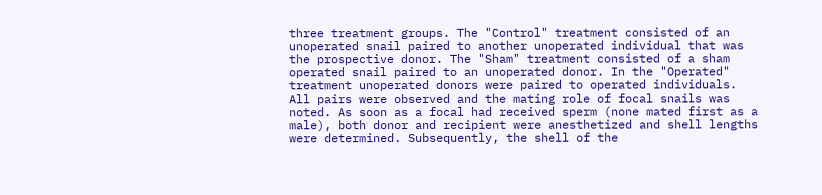three treatment groups. The "Control" treatment consisted of an unoperated snail paired to another unoperated individual that was the prospective donor. The "Sham" treatment consisted of a sham operated snail paired to an unoperated donor. In the "Operated" treatment unoperated donors were paired to operated individuals. All pairs were observed and the mating role of focal snails was noted. As soon as a focal had received sperm (none mated first as a male), both donor and recipient were anesthetized and shell lengths were determined. Subsequently, the shell of the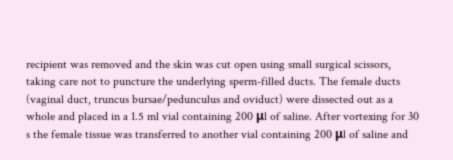recipient was removed and the skin was cut open using small surgical scissors, taking care not to puncture the underlying sperm-filled ducts. The female ducts (vaginal duct, truncus bursae/pedunculus and oviduct) were dissected out as a whole and placed in a 1.5 ml vial containing 200 μl of saline. After vortexing for 30 s the female tissue was transferred to another vial containing 200 μl of saline and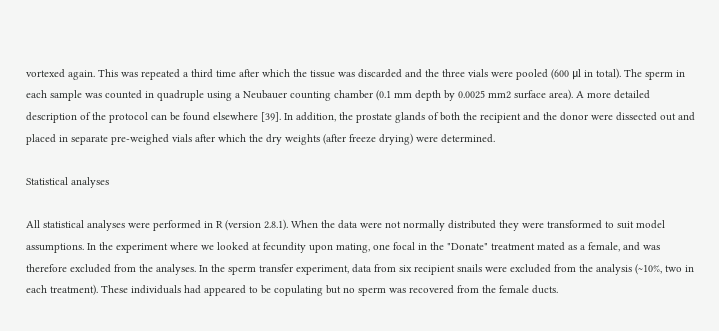vortexed again. This was repeated a third time after which the tissue was discarded and the three vials were pooled (600 μl in total). The sperm in each sample was counted in quadruple using a Neubauer counting chamber (0.1 mm depth by 0.0025 mm2 surface area). A more detailed description of the protocol can be found elsewhere [39]. In addition, the prostate glands of both the recipient and the donor were dissected out and placed in separate pre-weighed vials after which the dry weights (after freeze drying) were determined.

Statistical analyses

All statistical analyses were performed in R (version 2.8.1). When the data were not normally distributed they were transformed to suit model assumptions. In the experiment where we looked at fecundity upon mating, one focal in the "Donate" treatment mated as a female, and was therefore excluded from the analyses. In the sperm transfer experiment, data from six recipient snails were excluded from the analysis (~10%, two in each treatment). These individuals had appeared to be copulating but no sperm was recovered from the female ducts.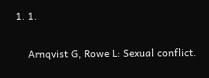1. 1.

    Arnqvist G, Rowe L: Sexual conflict.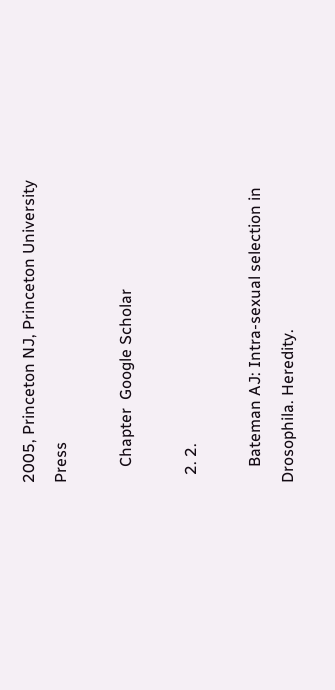2005, Princeton NJ, Princeton University Press

    Chapter  Google Scholar

  2. 2.

    Bateman AJ: Intra-sexual selection in Drosophila. Heredity.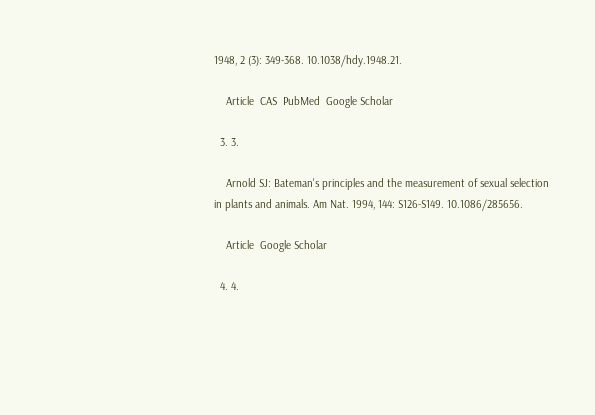1948, 2 (3): 349-368. 10.1038/hdy.1948.21.

    Article  CAS  PubMed  Google Scholar

  3. 3.

    Arnold SJ: Bateman's principles and the measurement of sexual selection in plants and animals. Am Nat. 1994, 144: S126-S149. 10.1086/285656.

    Article  Google Scholar

  4. 4.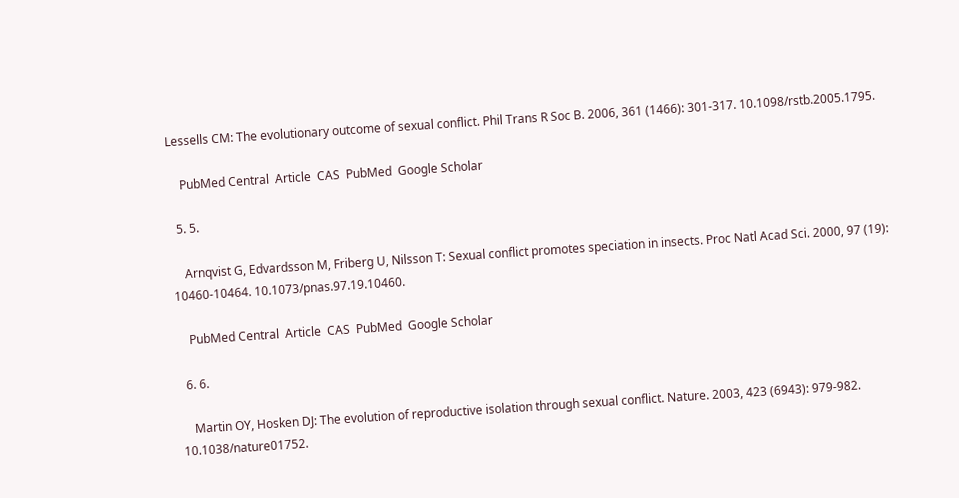Lessells CM: The evolutionary outcome of sexual conflict. Phil Trans R Soc B. 2006, 361 (1466): 301-317. 10.1098/rstb.2005.1795.

    PubMed Central  Article  CAS  PubMed  Google Scholar

  5. 5.

    Arnqvist G, Edvardsson M, Friberg U, Nilsson T: Sexual conflict promotes speciation in insects. Proc Natl Acad Sci. 2000, 97 (19): 10460-10464. 10.1073/pnas.97.19.10460.

    PubMed Central  Article  CAS  PubMed  Google Scholar

  6. 6.

    Martin OY, Hosken DJ: The evolution of reproductive isolation through sexual conflict. Nature. 2003, 423 (6943): 979-982. 10.1038/nature01752.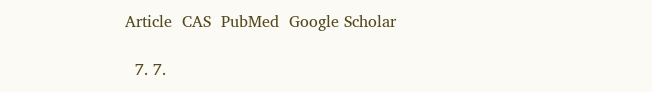Article  CAS  PubMed  Google Scholar

  7. 7.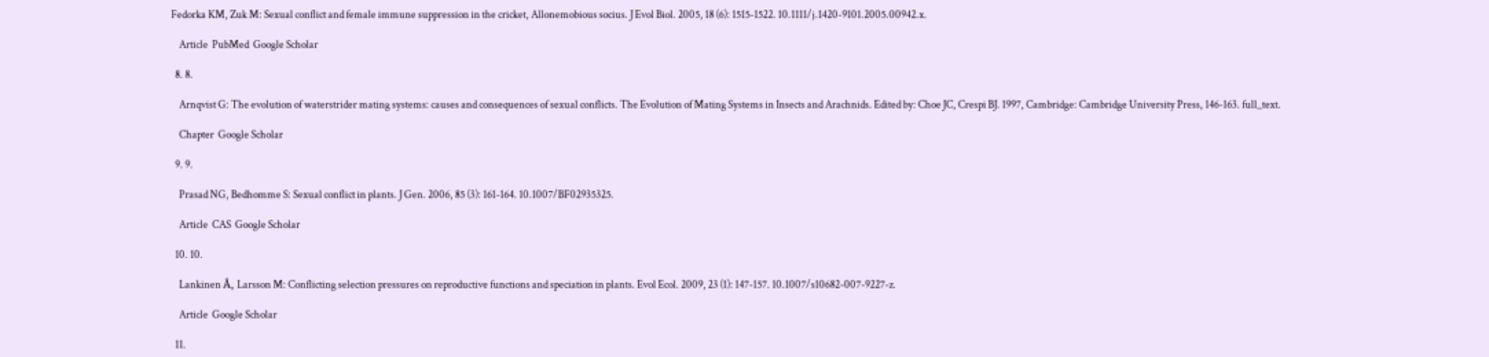Fedorka KM, Zuk M: Sexual conflict and female immune suppression in the cricket, Allonemobious socius. J Evol Biol. 2005, 18 (6): 1515-1522. 10.1111/j.1420-9101.2005.00942.x.

    Article  PubMed  Google Scholar

  8. 8.

    Arnqvist G: The evolution of waterstrider mating systems: causes and consequences of sexual conflicts. The Evolution of Mating Systems in Insects and Arachnids. Edited by: Choe JC, Crespi BJ. 1997, Cambridge: Cambridge University Press, 146-163. full_text.

    Chapter  Google Scholar

  9. 9.

    Prasad NG, Bedhomme S: Sexual conflict in plants. J Gen. 2006, 85 (3): 161-164. 10.1007/BF02935325.

    Article  CAS  Google Scholar

  10. 10.

    Lankinen Å, Larsson M: Conflicting selection pressures on reproductive functions and speciation in plants. Evol Ecol. 2009, 23 (1): 147-157. 10.1007/s10682-007-9227-z.

    Article  Google Scholar

  11.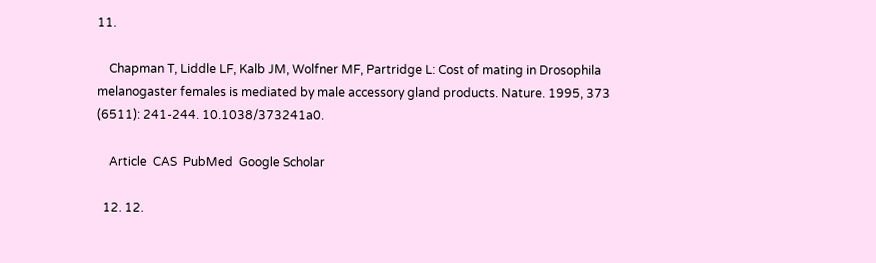11.

    Chapman T, Liddle LF, Kalb JM, Wolfner MF, Partridge L: Cost of mating in Drosophila melanogaster females is mediated by male accessory gland products. Nature. 1995, 373 (6511): 241-244. 10.1038/373241a0.

    Article  CAS  PubMed  Google Scholar

  12. 12.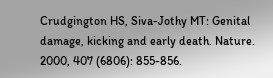Crudgington HS, Siva-Jothy MT: Genital damage, kicking and early death. Nature. 2000, 407 (6806): 855-856.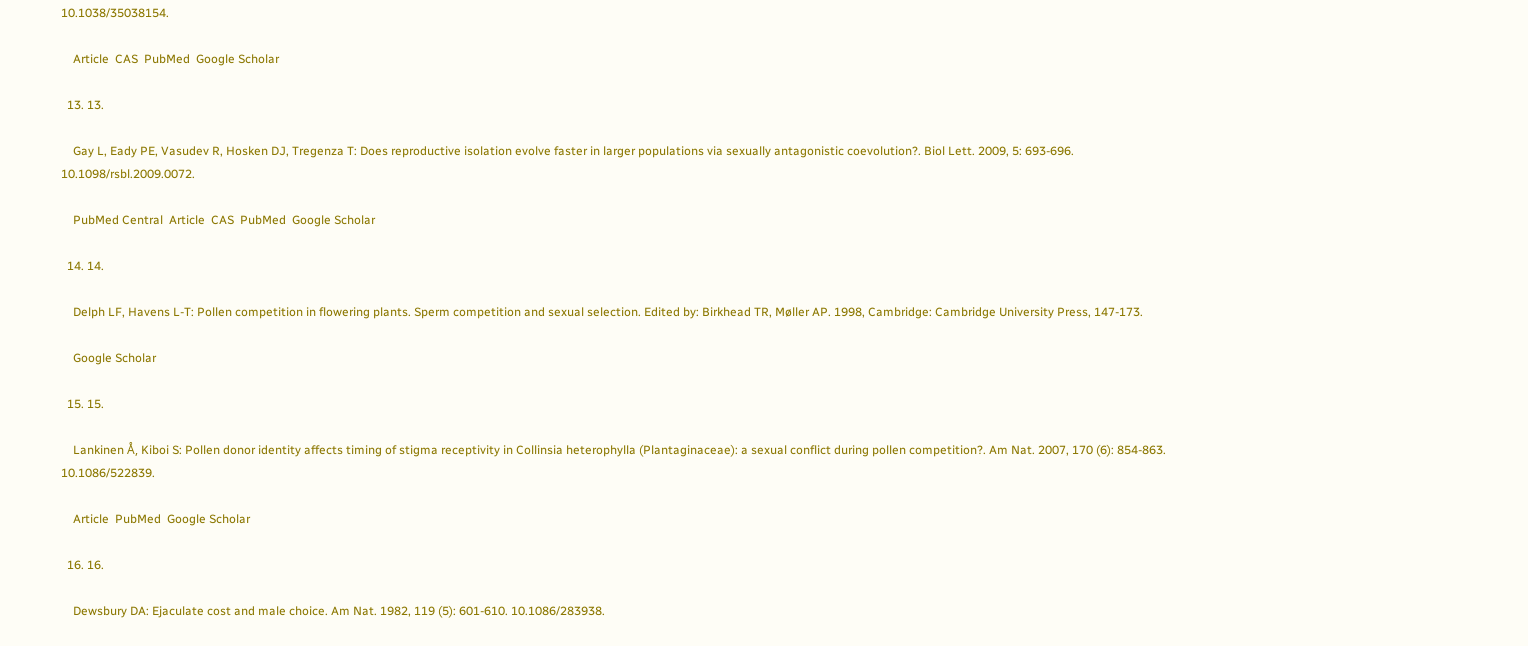10.1038/35038154.

    Article  CAS  PubMed  Google Scholar

  13. 13.

    Gay L, Eady PE, Vasudev R, Hosken DJ, Tregenza T: Does reproductive isolation evolve faster in larger populations via sexually antagonistic coevolution?. Biol Lett. 2009, 5: 693-696. 10.1098/rsbl.2009.0072.

    PubMed Central  Article  CAS  PubMed  Google Scholar

  14. 14.

    Delph LF, Havens L-T: Pollen competition in flowering plants. Sperm competition and sexual selection. Edited by: Birkhead TR, Møller AP. 1998, Cambridge: Cambridge University Press, 147-173.

    Google Scholar

  15. 15.

    Lankinen Å, Kiboi S: Pollen donor identity affects timing of stigma receptivity in Collinsia heterophylla (Plantaginaceae): a sexual conflict during pollen competition?. Am Nat. 2007, 170 (6): 854-863. 10.1086/522839.

    Article  PubMed  Google Scholar

  16. 16.

    Dewsbury DA: Ejaculate cost and male choice. Am Nat. 1982, 119 (5): 601-610. 10.1086/283938.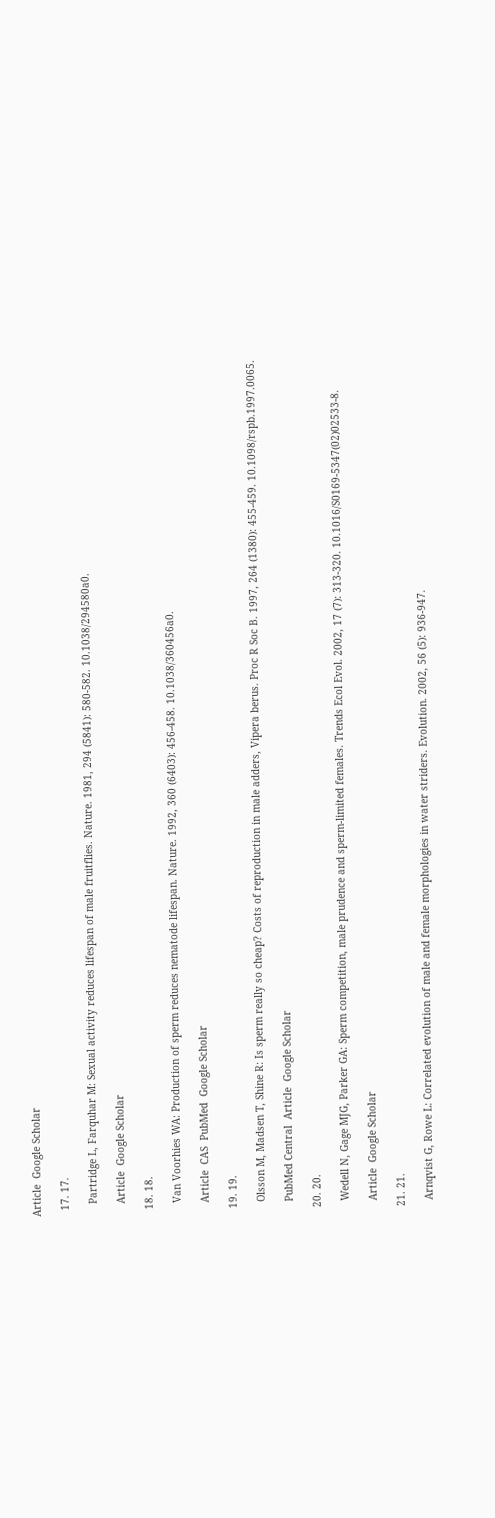Article  Google Scholar

  17. 17.

    Partridge L, Farquhar M: Sexual activity reduces lifespan of male fruitflies. Nature. 1981, 294 (5841): 580-582. 10.1038/294580a0.

    Article  Google Scholar

  18. 18.

    Van Voorhies WA: Production of sperm reduces nematode lifespan. Nature. 1992, 360 (6403): 456-458. 10.1038/360456a0.

    Article  CAS  PubMed  Google Scholar

  19. 19.

    Olsson M, Madsen T, Shine R: Is sperm really so cheap? Costs of reproduction in male adders, Vipera berus. Proc R Soc B. 1997, 264 (1380): 455-459. 10.1098/rspb.1997.0065.

    PubMed Central  Article  Google Scholar

  20. 20.

    Wedell N, Gage MJG, Parker GA: Sperm competition, male prudence and sperm-limited females. Trends Ecol Evol. 2002, 17 (7): 313-320. 10.1016/S0169-5347(02)02533-8.

    Article  Google Scholar

  21. 21.

    Arnqvist G, Rowe L: Correlated evolution of male and female morphologies in water striders. Evolution. 2002, 56 (5): 936-947.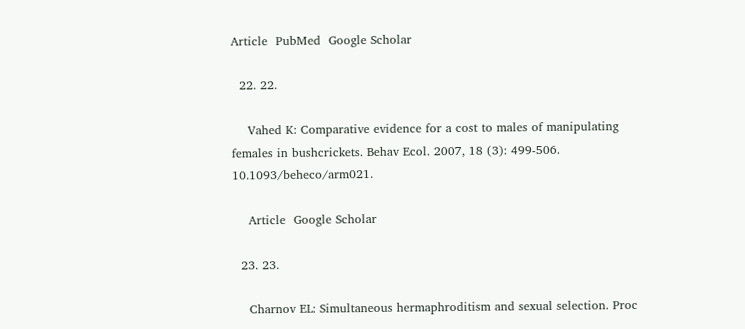Article  PubMed  Google Scholar

  22. 22.

    Vahed K: Comparative evidence for a cost to males of manipulating females in bushcrickets. Behav Ecol. 2007, 18 (3): 499-506. 10.1093/beheco/arm021.

    Article  Google Scholar

  23. 23.

    Charnov EL: Simultaneous hermaphroditism and sexual selection. Proc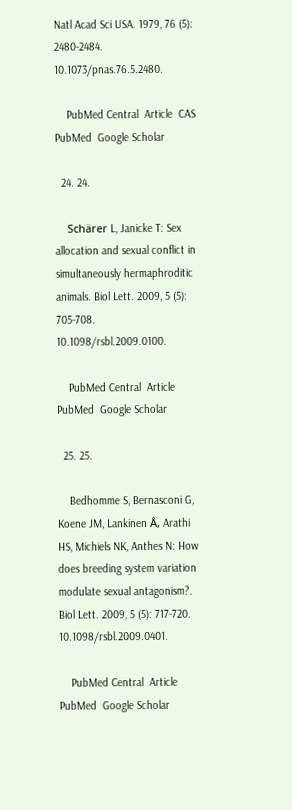Natl Acad Sci USA. 1979, 76 (5): 2480-2484. 10.1073/pnas.76.5.2480.

    PubMed Central  Article  CAS  PubMed  Google Scholar

  24. 24.

    Schärer L, Janicke T: Sex allocation and sexual conflict in simultaneously hermaphroditic animals. Biol Lett. 2009, 5 (5): 705-708. 10.1098/rsbl.2009.0100.

    PubMed Central  Article  PubMed  Google Scholar

  25. 25.

    Bedhomme S, Bernasconi G, Koene JM, Lankinen Å, Arathi HS, Michiels NK, Anthes N: How does breeding system variation modulate sexual antagonism?. Biol Lett. 2009, 5 (5): 717-720. 10.1098/rsbl.2009.0401.

    PubMed Central  Article  PubMed  Google Scholar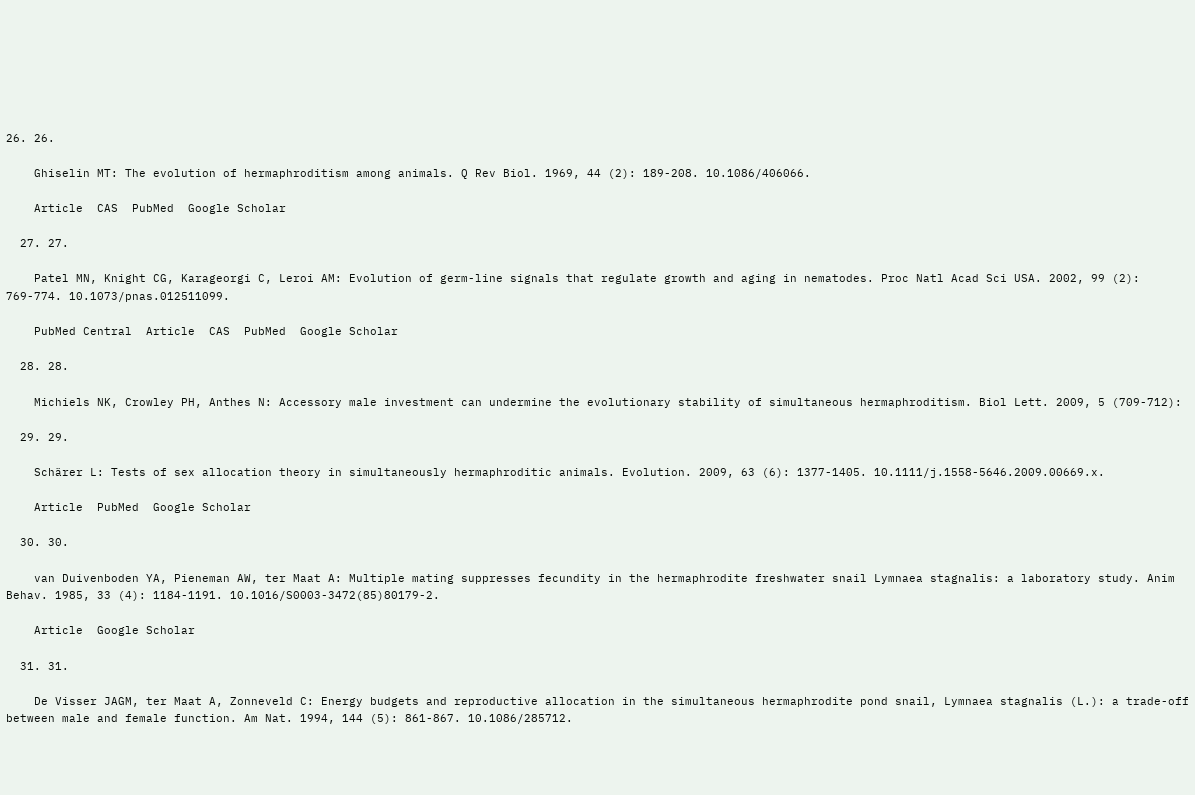26. 26.

    Ghiselin MT: The evolution of hermaphroditism among animals. Q Rev Biol. 1969, 44 (2): 189-208. 10.1086/406066.

    Article  CAS  PubMed  Google Scholar

  27. 27.

    Patel MN, Knight CG, Karageorgi C, Leroi AM: Evolution of germ-line signals that regulate growth and aging in nematodes. Proc Natl Acad Sci USA. 2002, 99 (2): 769-774. 10.1073/pnas.012511099.

    PubMed Central  Article  CAS  PubMed  Google Scholar

  28. 28.

    Michiels NK, Crowley PH, Anthes N: Accessory male investment can undermine the evolutionary stability of simultaneous hermaphroditism. Biol Lett. 2009, 5 (709-712):

  29. 29.

    Schärer L: Tests of sex allocation theory in simultaneously hermaphroditic animals. Evolution. 2009, 63 (6): 1377-1405. 10.1111/j.1558-5646.2009.00669.x.

    Article  PubMed  Google Scholar

  30. 30.

    van Duivenboden YA, Pieneman AW, ter Maat A: Multiple mating suppresses fecundity in the hermaphrodite freshwater snail Lymnaea stagnalis: a laboratory study. Anim Behav. 1985, 33 (4): 1184-1191. 10.1016/S0003-3472(85)80179-2.

    Article  Google Scholar

  31. 31.

    De Visser JAGM, ter Maat A, Zonneveld C: Energy budgets and reproductive allocation in the simultaneous hermaphrodite pond snail, Lymnaea stagnalis (L.): a trade-off between male and female function. Am Nat. 1994, 144 (5): 861-867. 10.1086/285712.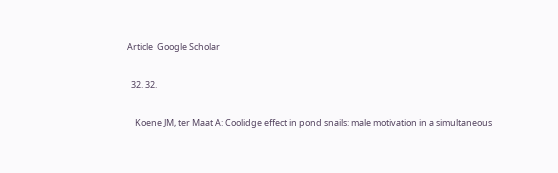Article  Google Scholar

  32. 32.

    Koene JM, ter Maat A: Coolidge effect in pond snails: male motivation in a simultaneous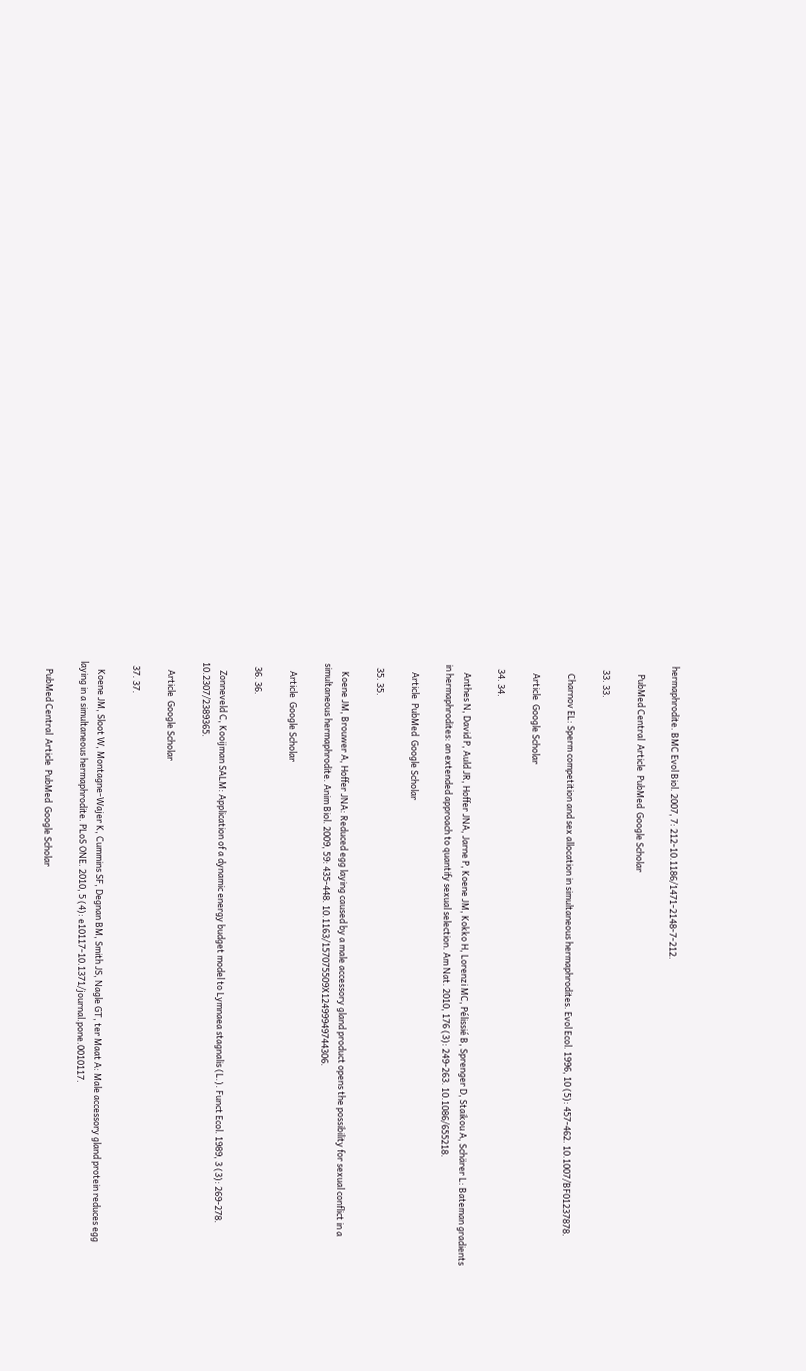hermaphrodite. BMC Evol Biol. 2007, 7: 212-10.1186/1471-2148-7-212.

    PubMed Central  Article  PubMed  Google Scholar

  33. 33.

    Charnov EL: Sperm competition and sex allocation in simultaneous hermaphrodites. Evol Ecol. 1996, 10 (5): 457-462. 10.1007/BF01237878.

    Article  Google Scholar

  34. 34.

    Anthes N, David P, Auld JR, Hoffer JNA, Jarne P, Koene JM, Kokko H, Lorenzi MC, Pélissié B, Sprenger D, Staikou A, Schärer L: Bateman gradients in hermaphrodites: an extended approach to quantify sexual selection. Am Nat. 2010, 176 (3): 249-263. 10.1086/655218.

    Article  PubMed  Google Scholar

  35. 35.

    Koene JM, Brouwer A, Hoffer JNA: Reduced egg laying caused by a male accessory gland product opens the possibility for sexual conflict in a simultaneous hermaphrodite. Anim Biol. 2009, 59: 435-448. 10.1163/157075509X12499949744306.

    Article  Google Scholar

  36. 36.

    Zonneveld C, Kooijman SALM: Application of a dynamic energy budget model to Lymnaea stagnalis (L.). Funct Ecol. 1989, 3 (3): 269-278. 10.2307/2389365.

    Article  Google Scholar

  37. 37.

    Koene JM, Sloot W, Montagne-Wajer K, Cummins SF, Degnan BM, Smith JS, Nagle GT, ter Maat A: Male accessory gland protein reduces egg laying in a simultaneous hermaphrodite. PLoS ONE. 2010, 5 (4): e10117-10.1371/journal.pone.0010117.

    PubMed Central  Article  PubMed  Google Scholar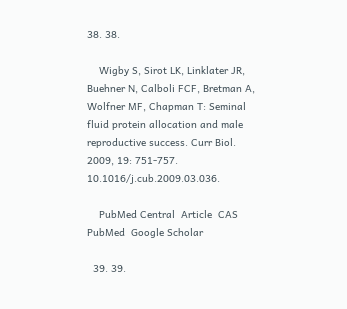38. 38.

    Wigby S, Sirot LK, Linklater JR, Buehner N, Calboli FCF, Bretman A, Wolfner MF, Chapman T: Seminal fluid protein allocation and male reproductive success. Curr Biol. 2009, 19: 751-757. 10.1016/j.cub.2009.03.036.

    PubMed Central  Article  CAS  PubMed  Google Scholar

  39. 39.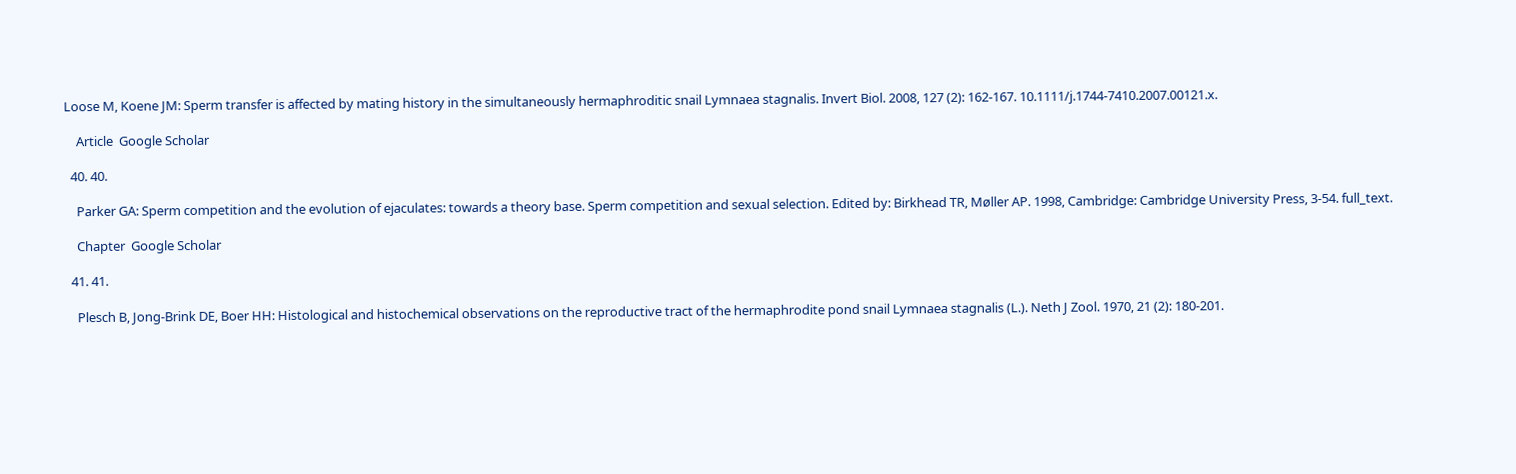Loose M, Koene JM: Sperm transfer is affected by mating history in the simultaneously hermaphroditic snail Lymnaea stagnalis. Invert Biol. 2008, 127 (2): 162-167. 10.1111/j.1744-7410.2007.00121.x.

    Article  Google Scholar

  40. 40.

    Parker GA: Sperm competition and the evolution of ejaculates: towards a theory base. Sperm competition and sexual selection. Edited by: Birkhead TR, Møller AP. 1998, Cambridge: Cambridge University Press, 3-54. full_text.

    Chapter  Google Scholar

  41. 41.

    Plesch B, Jong-Brink DE, Boer HH: Histological and histochemical observations on the reproductive tract of the hermaphrodite pond snail Lymnaea stagnalis (L.). Neth J Zool. 1970, 21 (2): 180-201.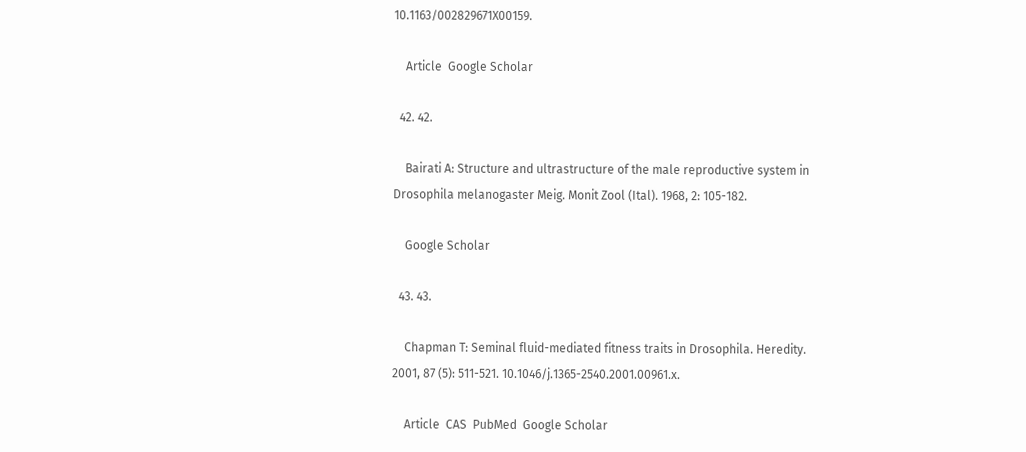10.1163/002829671X00159.

    Article  Google Scholar

  42. 42.

    Bairati A: Structure and ultrastructure of the male reproductive system in Drosophila melanogaster Meig. Monit Zool (Ital). 1968, 2: 105-182.

    Google Scholar

  43. 43.

    Chapman T: Seminal fluid-mediated fitness traits in Drosophila. Heredity. 2001, 87 (5): 511-521. 10.1046/j.1365-2540.2001.00961.x.

    Article  CAS  PubMed  Google Scholar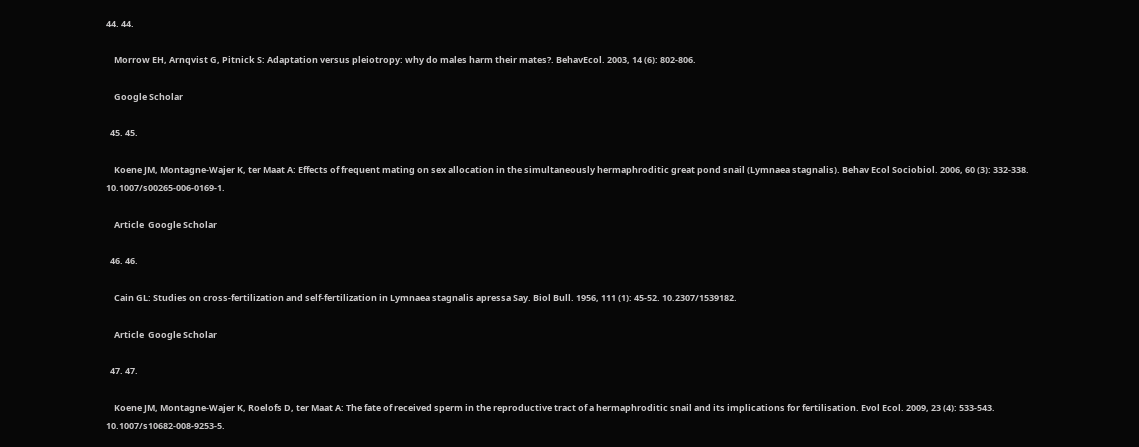44. 44.

    Morrow EH, Arnqvist G, Pitnick S: Adaptation versus pleiotropy: why do males harm their mates?. BehavEcol. 2003, 14 (6): 802-806.

    Google Scholar

  45. 45.

    Koene JM, Montagne-Wajer K, ter Maat A: Effects of frequent mating on sex allocation in the simultaneously hermaphroditic great pond snail (Lymnaea stagnalis). Behav Ecol Sociobiol. 2006, 60 (3): 332-338. 10.1007/s00265-006-0169-1.

    Article  Google Scholar

  46. 46.

    Cain GL: Studies on cross-fertilization and self-fertilization in Lymnaea stagnalis apressa Say. Biol Bull. 1956, 111 (1): 45-52. 10.2307/1539182.

    Article  Google Scholar

  47. 47.

    Koene JM, Montagne-Wajer K, Roelofs D, ter Maat A: The fate of received sperm in the reproductive tract of a hermaphroditic snail and its implications for fertilisation. Evol Ecol. 2009, 23 (4): 533-543. 10.1007/s10682-008-9253-5.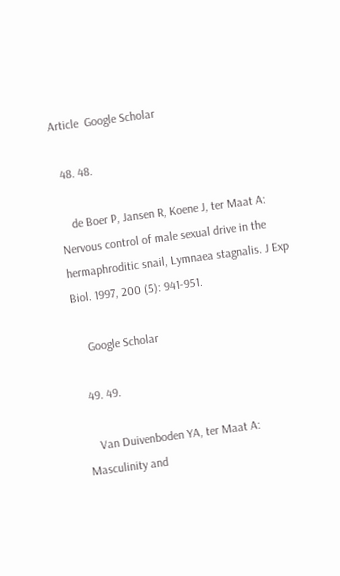Article  Google Scholar

  48. 48.

    de Boer P, Jansen R, Koene J, ter Maat A: Nervous control of male sexual drive in the hermaphroditic snail, Lymnaea stagnalis. J Exp Biol. 1997, 200 (5): 941-951.

    Google Scholar

  49. 49.

    Van Duivenboden YA, ter Maat A: Masculinity and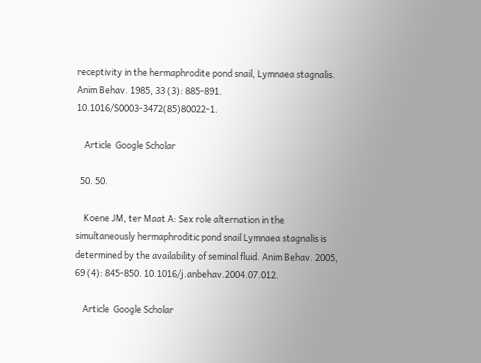receptivity in the hermaphrodite pond snail, Lymnaea stagnalis. Anim Behav. 1985, 33 (3): 885-891. 10.1016/S0003-3472(85)80022-1.

    Article  Google Scholar

  50. 50.

    Koene JM, ter Maat A: Sex role alternation in the simultaneously hermaphroditic pond snail Lymnaea stagnalis is determined by the availability of seminal fluid. Anim Behav. 2005, 69 (4): 845-850. 10.1016/j.anbehav.2004.07.012.

    Article  Google Scholar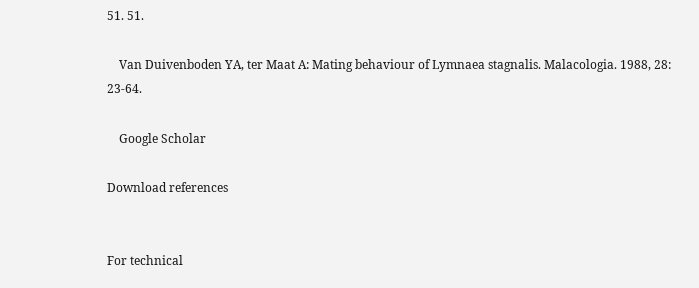51. 51.

    Van Duivenboden YA, ter Maat A: Mating behaviour of Lymnaea stagnalis. Malacologia. 1988, 28: 23-64.

    Google Scholar

Download references


For technical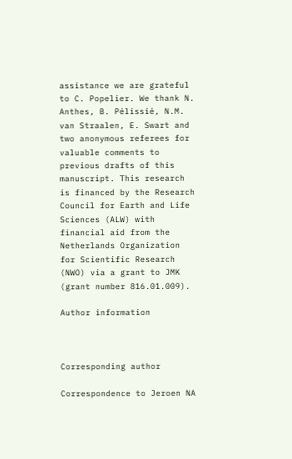assistance we are grateful to C. Popelier. We thank N. Anthes, B. Pélissié, N.M. van Straalen, E. Swart and two anonymous referees for valuable comments to previous drafts of this manuscript. This research is financed by the Research Council for Earth and Life Sciences (ALW) with financial aid from the Netherlands Organization for Scientific Research (NWO) via a grant to JMK (grant number 816.01.009).

Author information



Corresponding author

Correspondence to Jeroen NA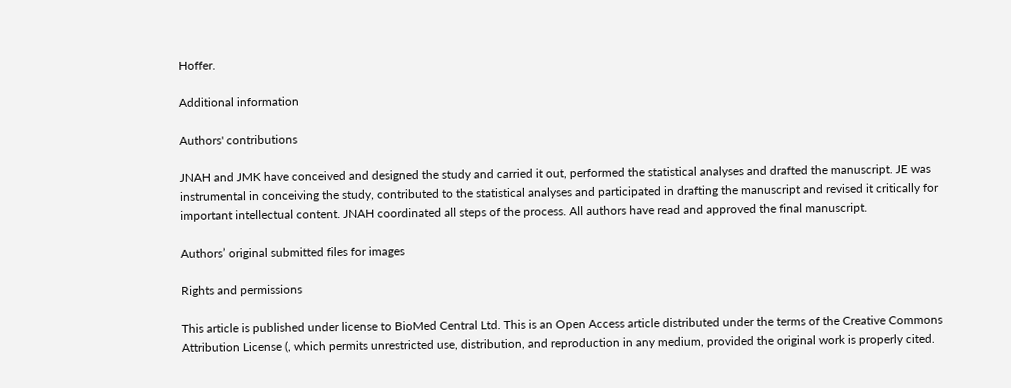Hoffer.

Additional information

Authors' contributions

JNAH and JMK have conceived and designed the study and carried it out, performed the statistical analyses and drafted the manuscript. JE was instrumental in conceiving the study, contributed to the statistical analyses and participated in drafting the manuscript and revised it critically for important intellectual content. JNAH coordinated all steps of the process. All authors have read and approved the final manuscript.

Authors’ original submitted files for images

Rights and permissions

This article is published under license to BioMed Central Ltd. This is an Open Access article distributed under the terms of the Creative Commons Attribution License (, which permits unrestricted use, distribution, and reproduction in any medium, provided the original work is properly cited.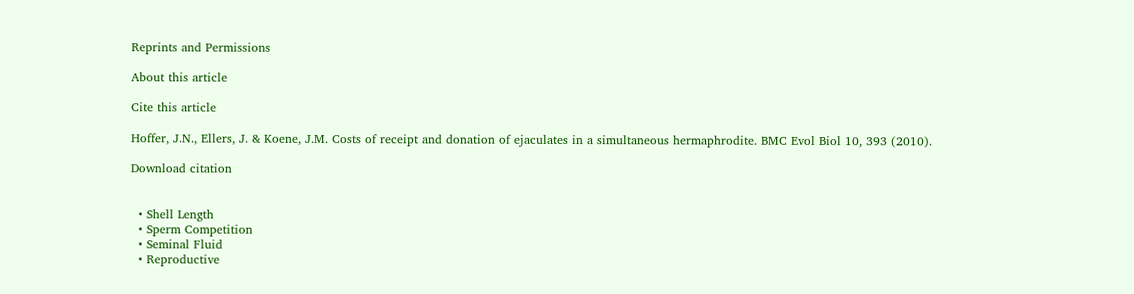Reprints and Permissions

About this article

Cite this article

Hoffer, J.N., Ellers, J. & Koene, J.M. Costs of receipt and donation of ejaculates in a simultaneous hermaphrodite. BMC Evol Biol 10, 393 (2010).

Download citation


  • Shell Length
  • Sperm Competition
  • Seminal Fluid
  • Reproductive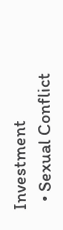Investment
  • Sexual Conflict